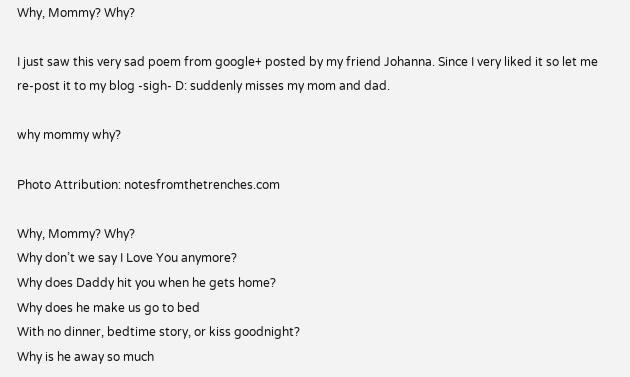Why, Mommy? Why?

I just saw this very sad poem from google+ posted by my friend Johanna. Since I very liked it so let me re-post it to my blog -sigh- D: suddenly misses my mom and dad.

why mommy why?

Photo Attribution: notesfromthetrenches.com

Why, Mommy? Why?
Why don’t we say I Love You anymore?
Why does Daddy hit you when he gets home?
Why does he make us go to bed
With no dinner, bedtime story, or kiss goodnight?
Why is he away so much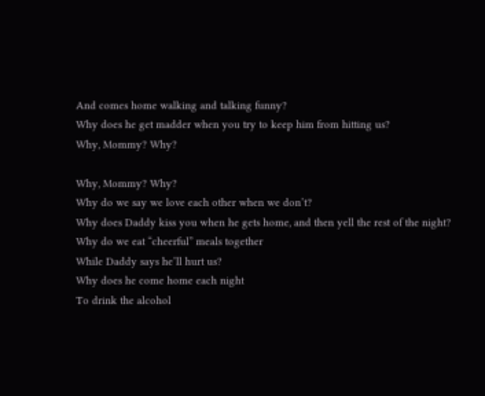And comes home walking and talking funny?
Why does he get madder when you try to keep him from hitting us?
Why, Mommy? Why?

Why, Mommy? Why?
Why do we say we love each other when we don’t?
Why does Daddy kiss you when he gets home, and then yell the rest of the night?
Why do we eat “cheerful” meals together
While Daddy says he’ll hurt us?
Why does he come home each night
To drink the alcohol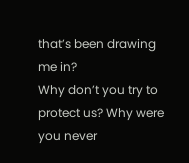that’s been drawing me in?
Why don’t you try to protect us? Why were you never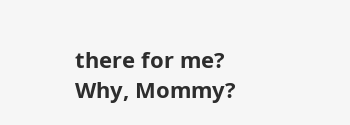there for me?
Why, Mommy?